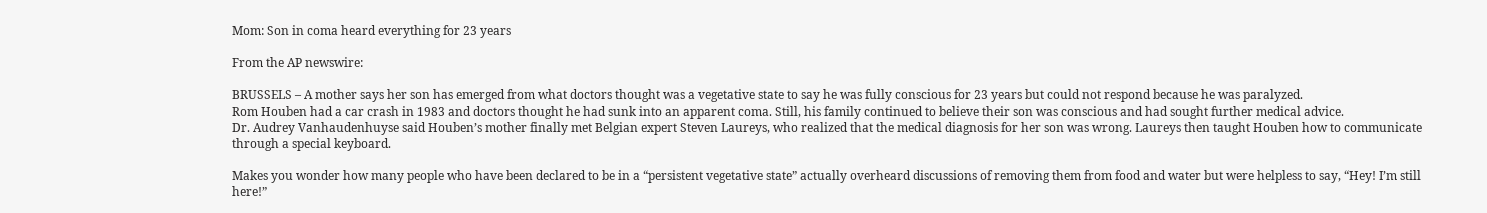Mom: Son in coma heard everything for 23 years

From the AP newswire:

BRUSSELS – A mother says her son has emerged from what doctors thought was a vegetative state to say he was fully conscious for 23 years but could not respond because he was paralyzed.
Rom Houben had a car crash in 1983 and doctors thought he had sunk into an apparent coma. Still, his family continued to believe their son was conscious and had sought further medical advice.
Dr. Audrey Vanhaudenhuyse said Houben’s mother finally met Belgian expert Steven Laureys, who realized that the medical diagnosis for her son was wrong. Laureys then taught Houben how to communicate through a special keyboard.

Makes you wonder how many people who have been declared to be in a “persistent vegetative state” actually overheard discussions of removing them from food and water but were helpless to say, “Hey! I’m still here!”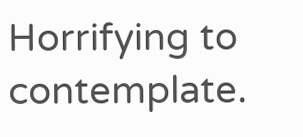Horrifying to contemplate.